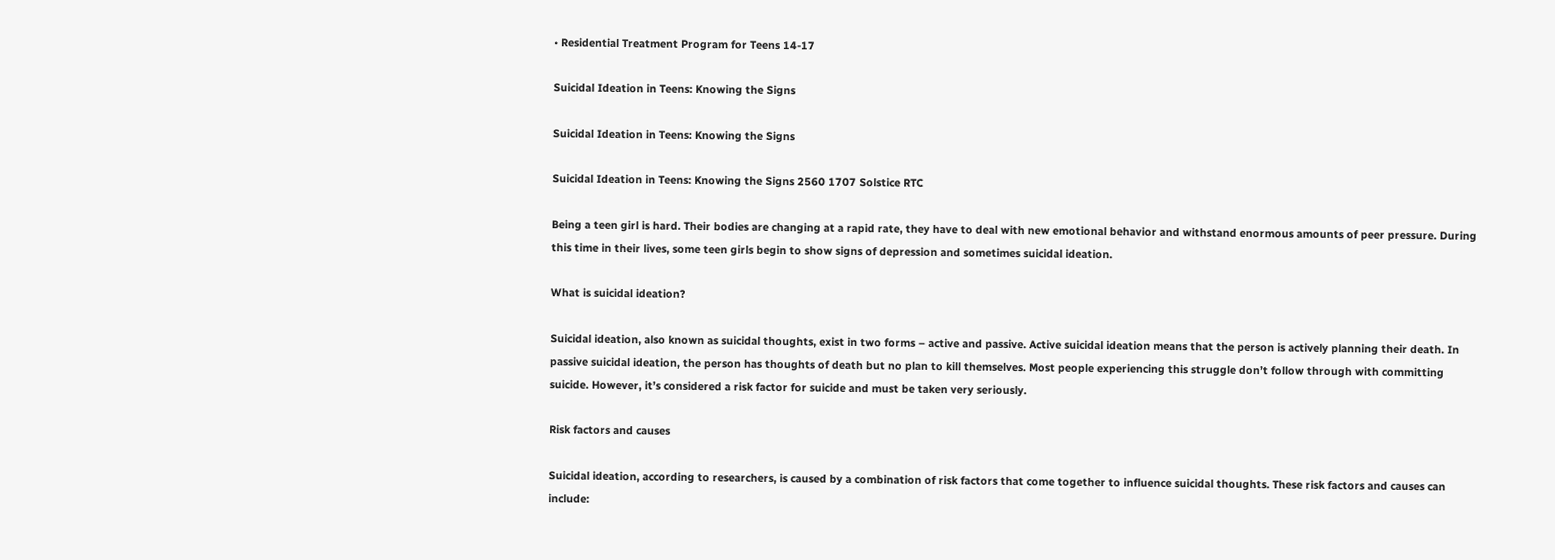• Residential Treatment Program for Teens 14-17

Suicidal Ideation in Teens: Knowing the Signs

Suicidal Ideation in Teens: Knowing the Signs

Suicidal Ideation in Teens: Knowing the Signs 2560 1707 Solstice RTC

Being a teen girl is hard. Their bodies are changing at a rapid rate, they have to deal with new emotional behavior and withstand enormous amounts of peer pressure. During this time in their lives, some teen girls begin to show signs of depression and sometimes suicidal ideation.

What is suicidal ideation?

Suicidal ideation, also known as suicidal thoughts, exist in two forms – active and passive. Active suicidal ideation means that the person is actively planning their death. In passive suicidal ideation, the person has thoughts of death but no plan to kill themselves. Most people experiencing this struggle don’t follow through with committing suicide. However, it’s considered a risk factor for suicide and must be taken very seriously.

Risk factors and causes

Suicidal ideation, according to researchers, is caused by a combination of risk factors that come together to influence suicidal thoughts. These risk factors and causes can include: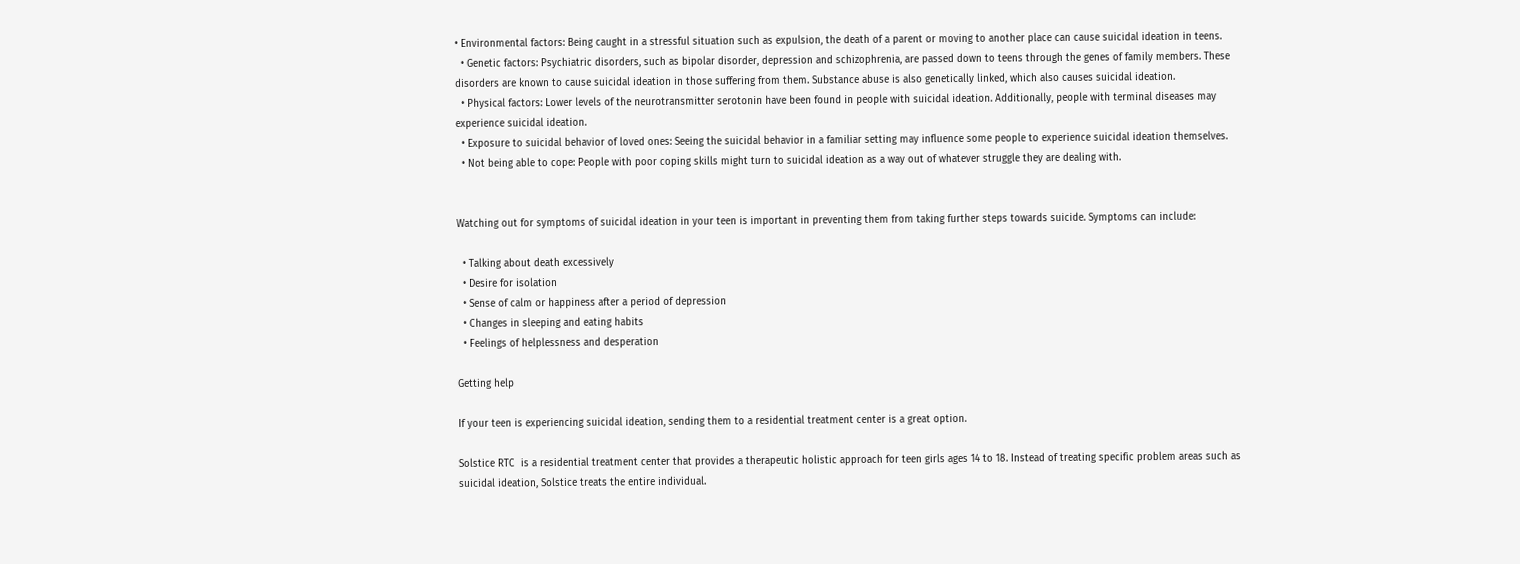• Environmental factors: Being caught in a stressful situation such as expulsion, the death of a parent or moving to another place can cause suicidal ideation in teens.
  • Genetic factors: Psychiatric disorders, such as bipolar disorder, depression and schizophrenia, are passed down to teens through the genes of family members. These disorders are known to cause suicidal ideation in those suffering from them. Substance abuse is also genetically linked, which also causes suicidal ideation.
  • Physical factors: Lower levels of the neurotransmitter serotonin have been found in people with suicidal ideation. Additionally, people with terminal diseases may experience suicidal ideation.
  • Exposure to suicidal behavior of loved ones: Seeing the suicidal behavior in a familiar setting may influence some people to experience suicidal ideation themselves.
  • Not being able to cope: People with poor coping skills might turn to suicidal ideation as a way out of whatever struggle they are dealing with.


Watching out for symptoms of suicidal ideation in your teen is important in preventing them from taking further steps towards suicide. Symptoms can include:

  • Talking about death excessively
  • Desire for isolation
  • Sense of calm or happiness after a period of depression
  • Changes in sleeping and eating habits
  • Feelings of helplessness and desperation

Getting help

If your teen is experiencing suicidal ideation, sending them to a residential treatment center is a great option.

Solstice RTC  is a residential treatment center that provides a therapeutic holistic approach for teen girls ages 14 to 18. Instead of treating specific problem areas such as suicidal ideation, Solstice treats the entire individual.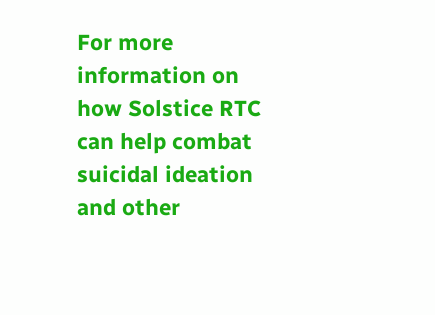For more information on how Solstice RTC can help combat suicidal ideation and other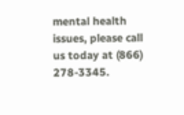mental health issues, please call us today at (866) 278-3345.